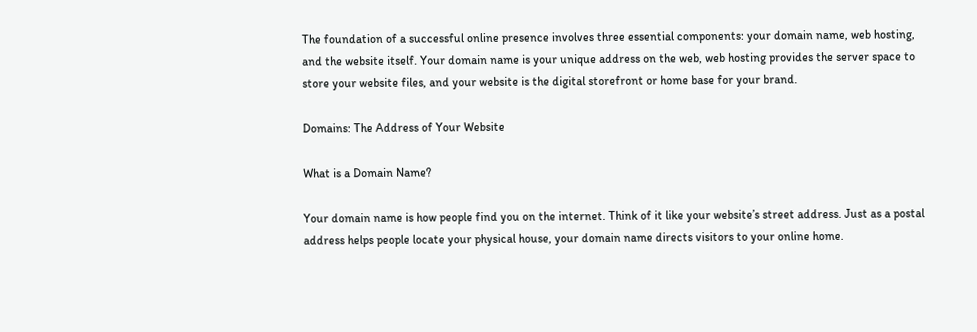The foundation of a successful online presence involves three essential components: your domain name, web hosting, and the website itself. Your domain name is your unique address on the web, web hosting provides the server space to store your website files, and your website is the digital storefront or home base for your brand.

Domains: The Address of Your Website

What is a Domain Name?

Your domain name is how people find you on the internet. Think of it like your website’s street address. Just as a postal address helps people locate your physical house, your domain name directs visitors to your online home.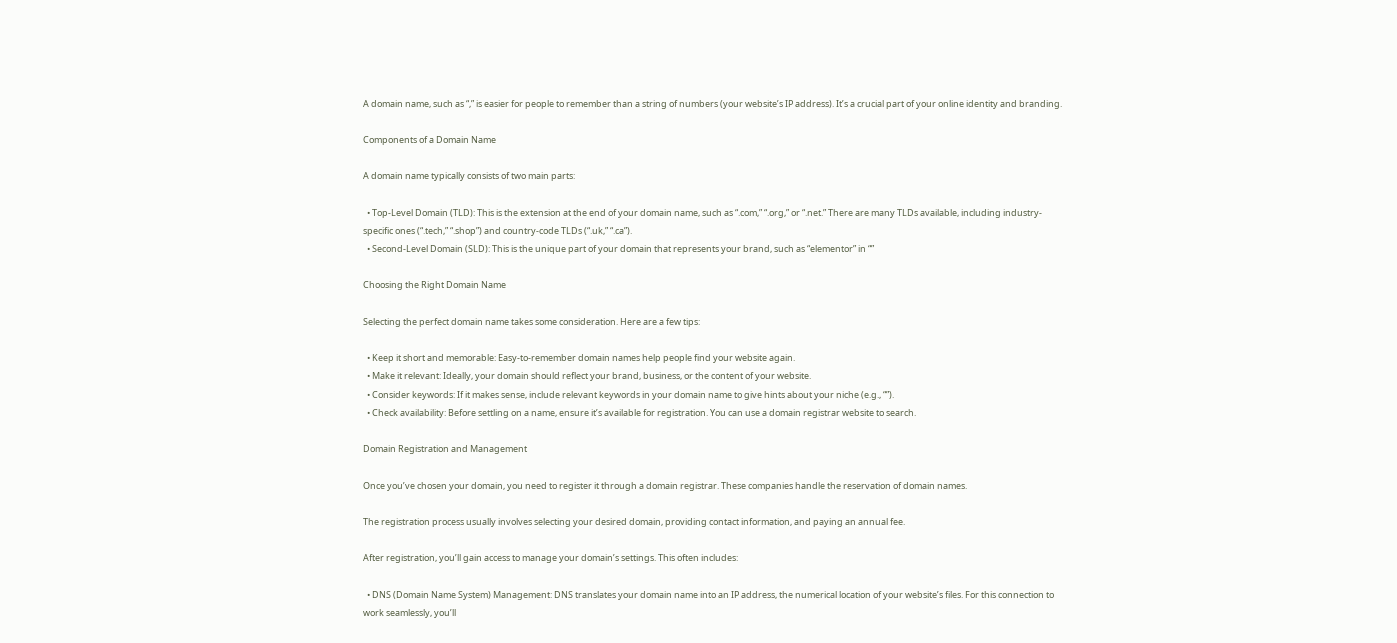A domain name, such as “,” is easier for people to remember than a string of numbers (your website’s IP address). It’s a crucial part of your online identity and branding.

Components of a Domain Name

A domain name typically consists of two main parts:

  • Top-Level Domain (TLD): This is the extension at the end of your domain name, such as “.com,” “.org,” or “.net.” There are many TLDs available, including industry-specific ones (“.tech,” “.shop”) and country-code TLDs (“.uk,” “.ca”).
  • Second-Level Domain (SLD): This is the unique part of your domain that represents your brand, such as “elementor” in “”

Choosing the Right Domain Name

Selecting the perfect domain name takes some consideration. Here are a few tips:

  • Keep it short and memorable: Easy-to-remember domain names help people find your website again.
  • Make it relevant: Ideally, your domain should reflect your brand, business, or the content of your website.
  • Consider keywords: If it makes sense, include relevant keywords in your domain name to give hints about your niche (e.g., “”).
  • Check availability: Before settling on a name, ensure it’s available for registration. You can use a domain registrar website to search.

Domain Registration and Management

Once you’ve chosen your domain, you need to register it through a domain registrar. These companies handle the reservation of domain names.

The registration process usually involves selecting your desired domain, providing contact information, and paying an annual fee.

After registration, you’ll gain access to manage your domain’s settings. This often includes:

  • DNS (Domain Name System) Management: DNS translates your domain name into an IP address, the numerical location of your website’s files. For this connection to work seamlessly, you’ll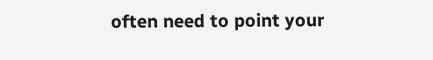often need to point your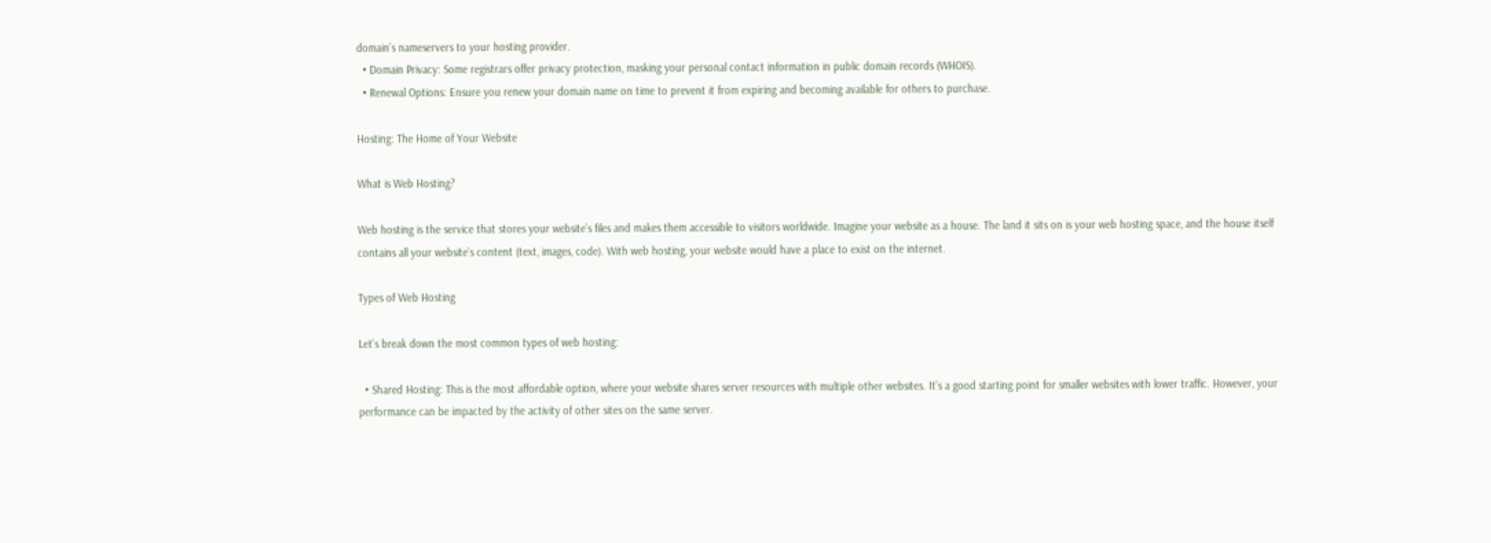domain’s nameservers to your hosting provider.
  • Domain Privacy: Some registrars offer privacy protection, masking your personal contact information in public domain records (WHOIS).
  • Renewal Options: Ensure you renew your domain name on time to prevent it from expiring and becoming available for others to purchase.

Hosting: The Home of Your Website

What is Web Hosting?

Web hosting is the service that stores your website’s files and makes them accessible to visitors worldwide. Imagine your website as a house. The land it sits on is your web hosting space, and the house itself contains all your website’s content (text, images, code). With web hosting, your website would have a place to exist on the internet.

Types of Web Hosting

Let’s break down the most common types of web hosting:

  • Shared Hosting: This is the most affordable option, where your website shares server resources with multiple other websites. It’s a good starting point for smaller websites with lower traffic. However, your performance can be impacted by the activity of other sites on the same server.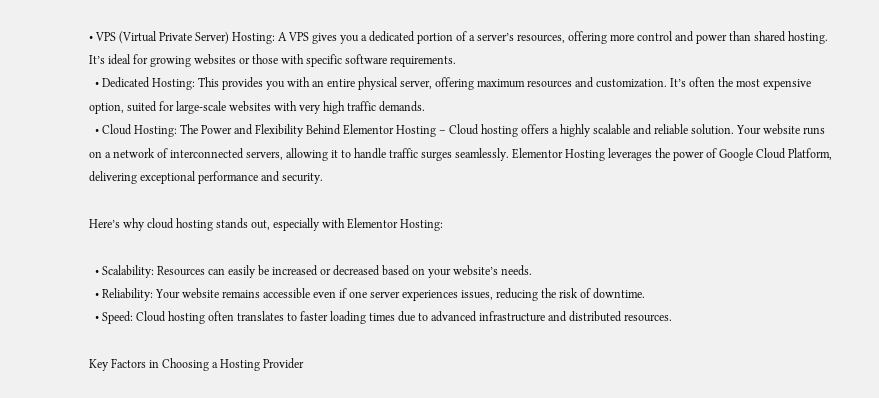• VPS (Virtual Private Server) Hosting: A VPS gives you a dedicated portion of a server’s resources, offering more control and power than shared hosting. It’s ideal for growing websites or those with specific software requirements.
  • Dedicated Hosting: This provides you with an entire physical server, offering maximum resources and customization. It’s often the most expensive option, suited for large-scale websites with very high traffic demands.
  • Cloud Hosting: The Power and Flexibility Behind Elementor Hosting – Cloud hosting offers a highly scalable and reliable solution. Your website runs on a network of interconnected servers, allowing it to handle traffic surges seamlessly. Elementor Hosting leverages the power of Google Cloud Platform, delivering exceptional performance and security.

Here’s why cloud hosting stands out, especially with Elementor Hosting:

  • Scalability: Resources can easily be increased or decreased based on your website’s needs.
  • Reliability: Your website remains accessible even if one server experiences issues, reducing the risk of downtime.
  • Speed: Cloud hosting often translates to faster loading times due to advanced infrastructure and distributed resources.

Key Factors in Choosing a Hosting Provider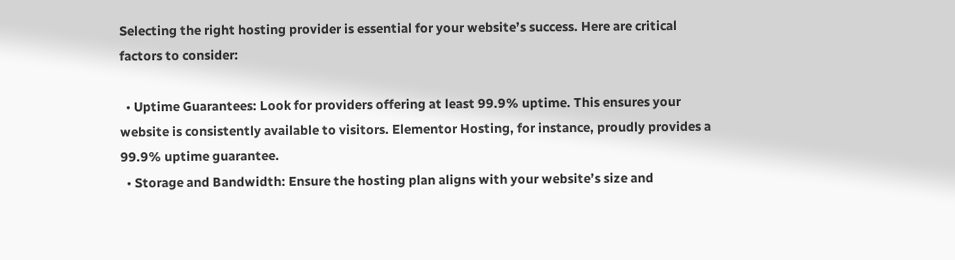Selecting the right hosting provider is essential for your website’s success. Here are critical factors to consider:

  • Uptime Guarantees: Look for providers offering at least 99.9% uptime. This ensures your website is consistently available to visitors. Elementor Hosting, for instance, proudly provides a 99.9% uptime guarantee.
  • Storage and Bandwidth: Ensure the hosting plan aligns with your website’s size and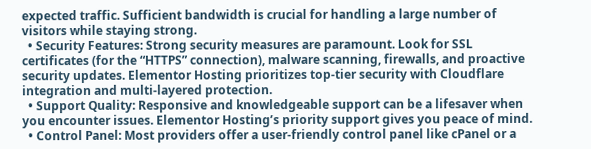expected traffic. Sufficient bandwidth is crucial for handling a large number of visitors while staying strong.
  • Security Features: Strong security measures are paramount. Look for SSL certificates (for the “HTTPS” connection), malware scanning, firewalls, and proactive security updates. Elementor Hosting prioritizes top-tier security with Cloudflare integration and multi-layered protection.
  • Support Quality: Responsive and knowledgeable support can be a lifesaver when you encounter issues. Elementor Hosting’s priority support gives you peace of mind.
  • Control Panel: Most providers offer a user-friendly control panel like cPanel or a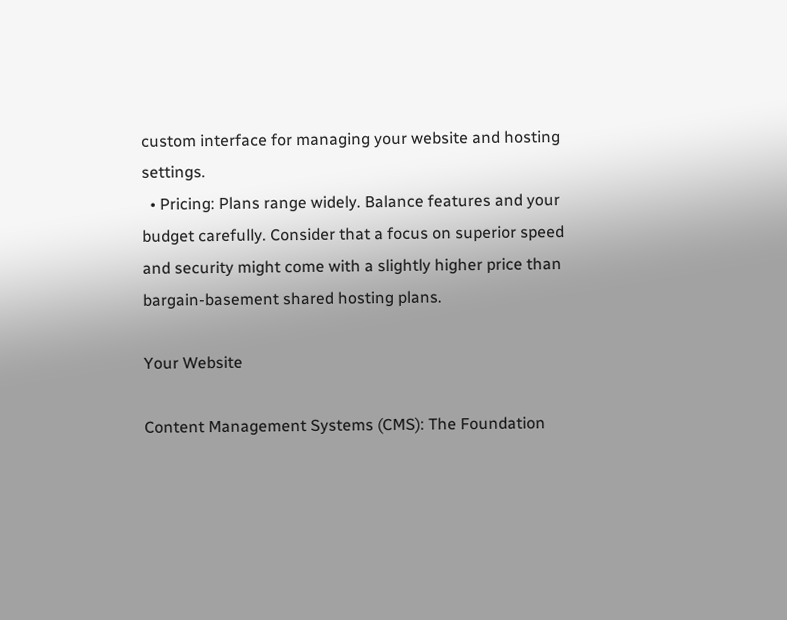custom interface for managing your website and hosting settings.
  • Pricing: Plans range widely. Balance features and your budget carefully. Consider that a focus on superior speed and security might come with a slightly higher price than bargain-basement shared hosting plans.

Your Website

Content Management Systems (CMS): The Foundation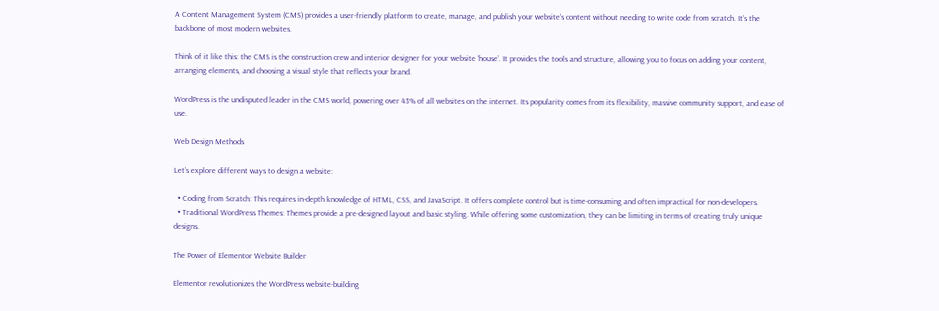A Content Management System (CMS) provides a user-friendly platform to create, manage, and publish your website’s content without needing to write code from scratch. It’s the backbone of most modern websites.

Think of it like this: the CMS is the construction crew and interior designer for your website ‘house’. It provides the tools and structure, allowing you to focus on adding your content, arranging elements, and choosing a visual style that reflects your brand.

WordPress is the undisputed leader in the CMS world, powering over 43% of all websites on the internet. Its popularity comes from its flexibility, massive community support, and ease of use.

Web Design Methods

Let’s explore different ways to design a website:

  • Coding from Scratch: This requires in-depth knowledge of HTML, CSS, and JavaScript. It offers complete control but is time-consuming and often impractical for non-developers.
  • Traditional WordPress Themes: Themes provide a pre-designed layout and basic styling. While offering some customization, they can be limiting in terms of creating truly unique designs.

The Power of Elementor Website Builder

Elementor revolutionizes the WordPress website-building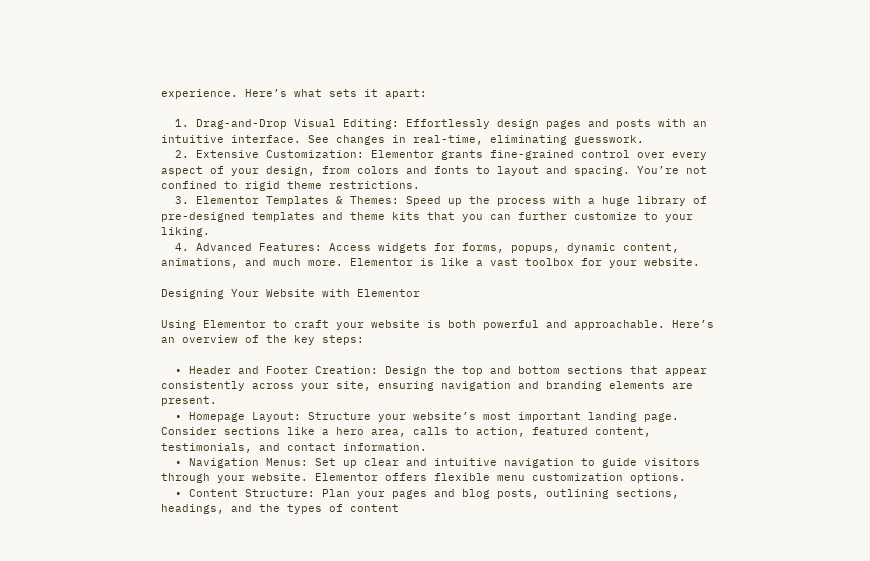experience. Here’s what sets it apart:

  1. Drag-and-Drop Visual Editing: Effortlessly design pages and posts with an intuitive interface. See changes in real-time, eliminating guesswork.
  2. Extensive Customization: Elementor grants fine-grained control over every aspect of your design, from colors and fonts to layout and spacing. You’re not confined to rigid theme restrictions.
  3. Elementor Templates & Themes: Speed up the process with a huge library of pre-designed templates and theme kits that you can further customize to your liking.
  4. Advanced Features: Access widgets for forms, popups, dynamic content, animations, and much more. Elementor is like a vast toolbox for your website.

Designing Your Website with Elementor

Using Elementor to craft your website is both powerful and approachable. Here’s an overview of the key steps:

  • Header and Footer Creation: Design the top and bottom sections that appear consistently across your site, ensuring navigation and branding elements are present.
  • Homepage Layout: Structure your website’s most important landing page. Consider sections like a hero area, calls to action, featured content, testimonials, and contact information.
  • Navigation Menus: Set up clear and intuitive navigation to guide visitors through your website. Elementor offers flexible menu customization options.
  • Content Structure: Plan your pages and blog posts, outlining sections, headings, and the types of content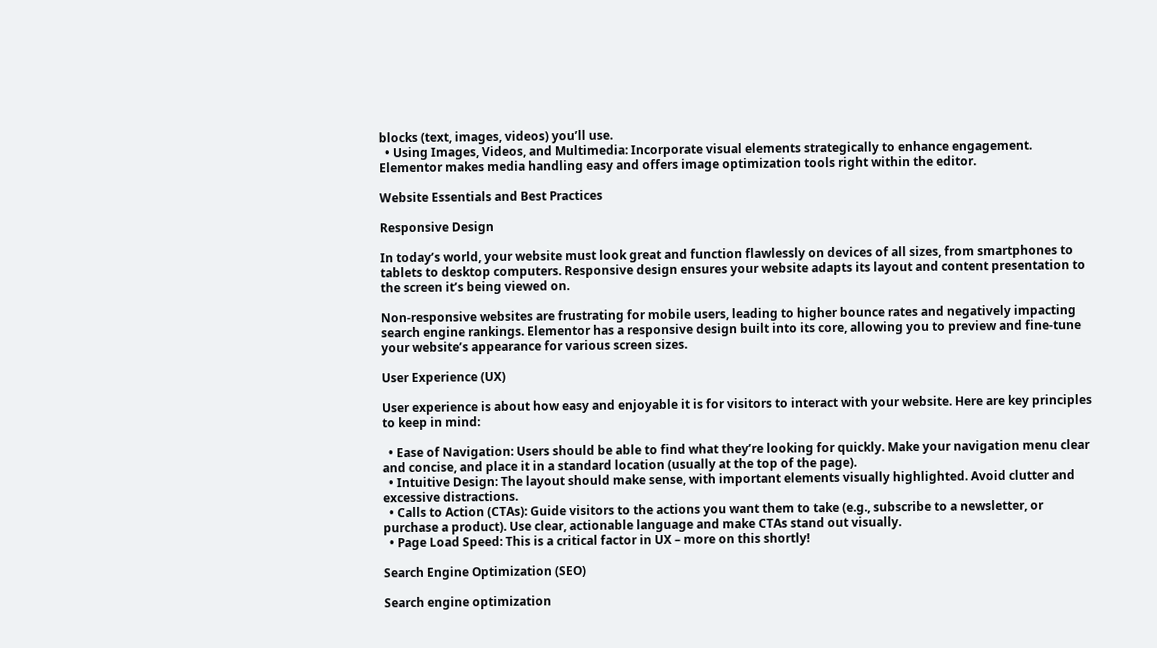blocks (text, images, videos) you’ll use.
  • Using Images, Videos, and Multimedia: Incorporate visual elements strategically to enhance engagement. Elementor makes media handling easy and offers image optimization tools right within the editor.

Website Essentials and Best Practices

Responsive Design

In today’s world, your website must look great and function flawlessly on devices of all sizes, from smartphones to tablets to desktop computers. Responsive design ensures your website adapts its layout and content presentation to the screen it’s being viewed on.

Non-responsive websites are frustrating for mobile users, leading to higher bounce rates and negatively impacting search engine rankings. Elementor has a responsive design built into its core, allowing you to preview and fine-tune your website’s appearance for various screen sizes.

User Experience (UX)

User experience is about how easy and enjoyable it is for visitors to interact with your website. Here are key principles to keep in mind:

  • Ease of Navigation: Users should be able to find what they’re looking for quickly. Make your navigation menu clear and concise, and place it in a standard location (usually at the top of the page).
  • Intuitive Design: The layout should make sense, with important elements visually highlighted. Avoid clutter and excessive distractions.
  • Calls to Action (CTAs): Guide visitors to the actions you want them to take (e.g., subscribe to a newsletter, or purchase a product). Use clear, actionable language and make CTAs stand out visually.
  • Page Load Speed: This is a critical factor in UX – more on this shortly!

Search Engine Optimization (SEO)

Search engine optimization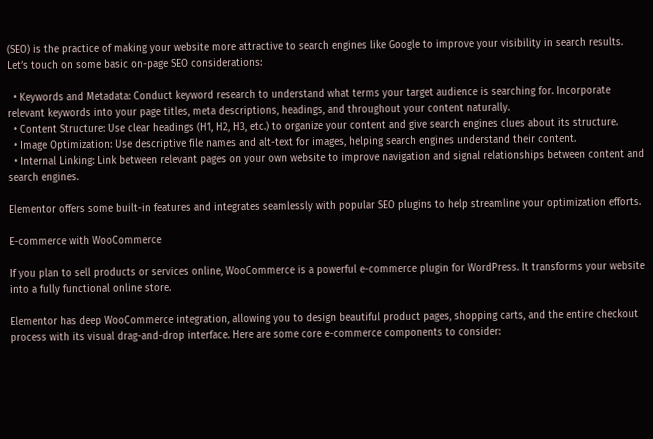(SEO) is the practice of making your website more attractive to search engines like Google to improve your visibility in search results. Let’s touch on some basic on-page SEO considerations:

  • Keywords and Metadata: Conduct keyword research to understand what terms your target audience is searching for. Incorporate relevant keywords into your page titles, meta descriptions, headings, and throughout your content naturally.
  • Content Structure: Use clear headings (H1, H2, H3, etc.) to organize your content and give search engines clues about its structure.
  • Image Optimization: Use descriptive file names and alt-text for images, helping search engines understand their content.
  • Internal Linking: Link between relevant pages on your own website to improve navigation and signal relationships between content and search engines.

Elementor offers some built-in features and integrates seamlessly with popular SEO plugins to help streamline your optimization efforts.

E-commerce with WooCommerce

If you plan to sell products or services online, WooCommerce is a powerful e-commerce plugin for WordPress. It transforms your website into a fully functional online store.

Elementor has deep WooCommerce integration, allowing you to design beautiful product pages, shopping carts, and the entire checkout process with its visual drag-and-drop interface. Here are some core e-commerce components to consider: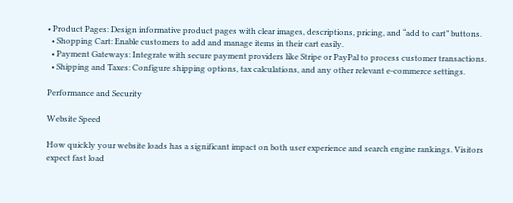• Product Pages: Design informative product pages with clear images, descriptions, pricing, and “add to cart” buttons.
  • Shopping Cart: Enable customers to add and manage items in their cart easily.
  • Payment Gateways: Integrate with secure payment providers like Stripe or PayPal to process customer transactions.
  • Shipping and Taxes: Configure shipping options, tax calculations, and any other relevant e-commerce settings.

Performance and Security

Website Speed

How quickly your website loads has a significant impact on both user experience and search engine rankings. Visitors expect fast load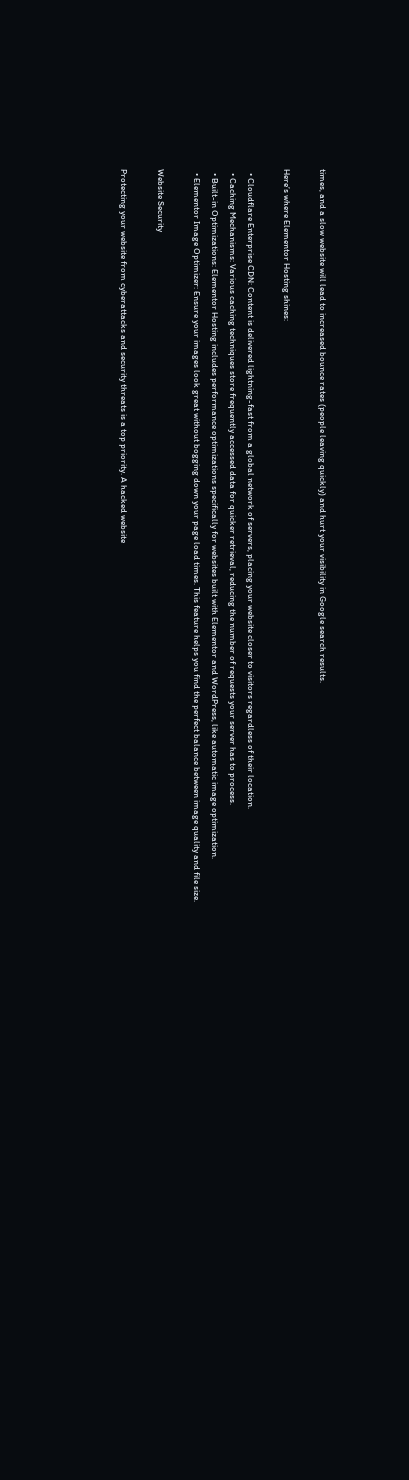times, and a slow website will lead to increased bounce rates (people leaving quickly) and hurt your visibility in Google search results.

Here’s where Elementor Hosting shines:

  • Cloudflare Enterprise CDN: Content is delivered lightning-fast from a global network of servers, placing your website closer to visitors regardless of their location.
  • Caching Mechanisms: Various caching techniques store frequently accessed data for quicker retrieval, reducing the number of requests your server has to process.
  • Built-in Optimizations: Elementor Hosting includes performance optimizations specifically for websites built with Elementor and WordPress, like automatic image optimization.
  • Elementor Image Optimizer: Ensure your images look great without bogging down your page load times. This feature helps you find the perfect balance between image quality and file size.

Website Security

Protecting your website from cyberattacks and security threats is a top priority. A hacked website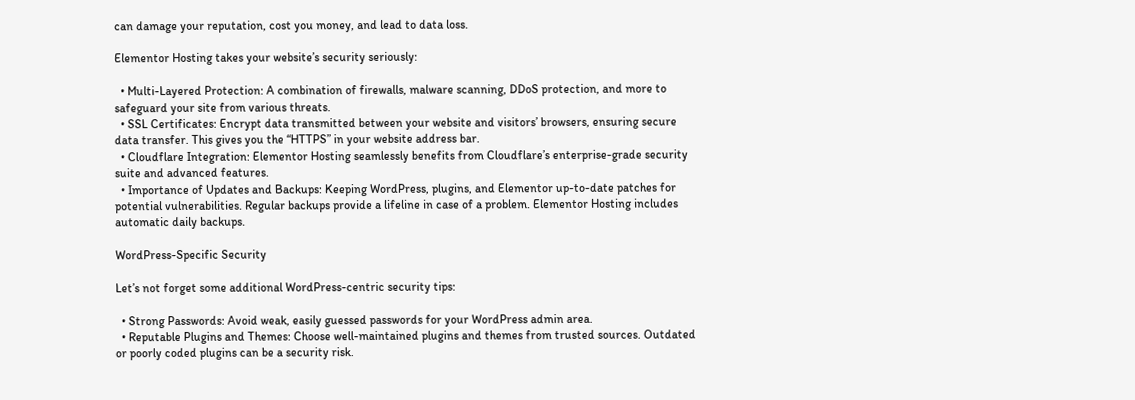can damage your reputation, cost you money, and lead to data loss.

Elementor Hosting takes your website’s security seriously:

  • Multi-Layered Protection: A combination of firewalls, malware scanning, DDoS protection, and more to safeguard your site from various threats.
  • SSL Certificates: Encrypt data transmitted between your website and visitors’ browsers, ensuring secure data transfer. This gives you the “HTTPS” in your website address bar.
  • Cloudflare Integration: Elementor Hosting seamlessly benefits from Cloudflare’s enterprise-grade security suite and advanced features.
  • Importance of Updates and Backups: Keeping WordPress, plugins, and Elementor up-to-date patches for potential vulnerabilities. Regular backups provide a lifeline in case of a problem. Elementor Hosting includes automatic daily backups.

WordPress-Specific Security

Let’s not forget some additional WordPress-centric security tips:

  • Strong Passwords: Avoid weak, easily guessed passwords for your WordPress admin area.
  • Reputable Plugins and Themes: Choose well-maintained plugins and themes from trusted sources. Outdated or poorly coded plugins can be a security risk.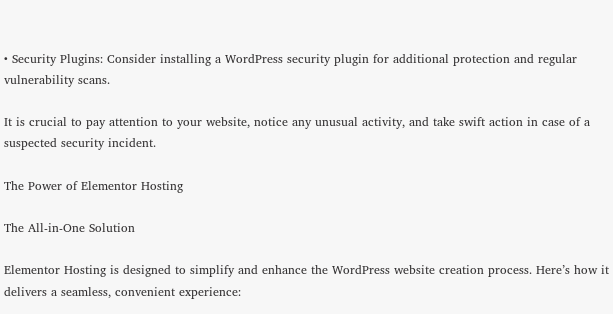• Security Plugins: Consider installing a WordPress security plugin for additional protection and regular vulnerability scans.

It is crucial to pay attention to your website, notice any unusual activity, and take swift action in case of a suspected security incident.

The Power of Elementor Hosting

The All-in-One Solution

Elementor Hosting is designed to simplify and enhance the WordPress website creation process. Here’s how it delivers a seamless, convenient experience: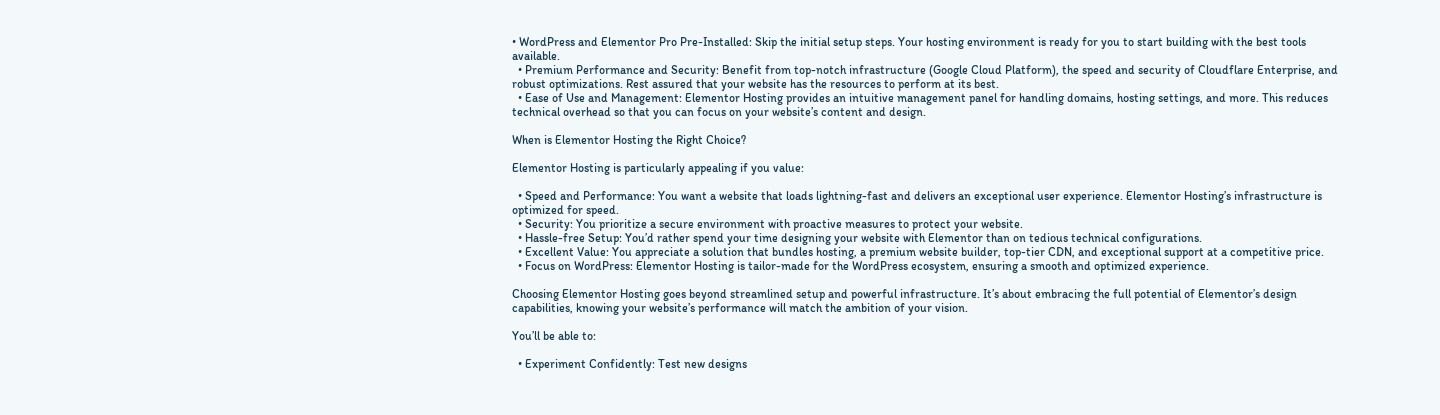• WordPress and Elementor Pro Pre-Installed: Skip the initial setup steps. Your hosting environment is ready for you to start building with the best tools available.
  • Premium Performance and Security: Benefit from top-notch infrastructure (Google Cloud Platform), the speed and security of Cloudflare Enterprise, and robust optimizations. Rest assured that your website has the resources to perform at its best.
  • Ease of Use and Management: Elementor Hosting provides an intuitive management panel for handling domains, hosting settings, and more. This reduces technical overhead so that you can focus on your website’s content and design.

When is Elementor Hosting the Right Choice?

Elementor Hosting is particularly appealing if you value:

  • Speed and Performance: You want a website that loads lightning-fast and delivers an exceptional user experience. Elementor Hosting’s infrastructure is optimized for speed.
  • Security: You prioritize a secure environment with proactive measures to protect your website.
  • Hassle-free Setup: You’d rather spend your time designing your website with Elementor than on tedious technical configurations.
  • Excellent Value: You appreciate a solution that bundles hosting, a premium website builder, top-tier CDN, and exceptional support at a competitive price.
  • Focus on WordPress: Elementor Hosting is tailor-made for the WordPress ecosystem, ensuring a smooth and optimized experience.

Choosing Elementor Hosting goes beyond streamlined setup and powerful infrastructure. It’s about embracing the full potential of Elementor’s design capabilities, knowing your website’s performance will match the ambition of your vision.

You’ll be able to:

  • Experiment Confidently: Test new designs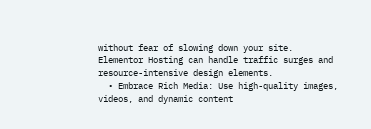without fear of slowing down your site. Elementor Hosting can handle traffic surges and resource-intensive design elements.
  • Embrace Rich Media: Use high-quality images, videos, and dynamic content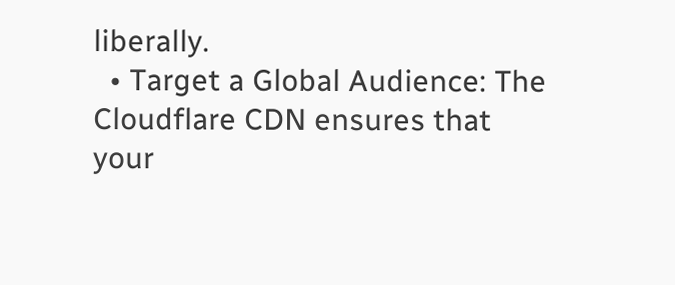liberally.
  • Target a Global Audience: The Cloudflare CDN ensures that your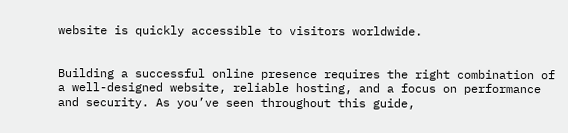website is quickly accessible to visitors worldwide.


Building a successful online presence requires the right combination of a well-designed website, reliable hosting, and a focus on performance and security. As you’ve seen throughout this guide,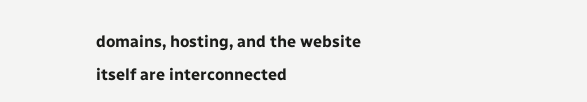domains, hosting, and the website itself are interconnected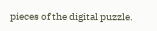pieces of the digital puzzle.